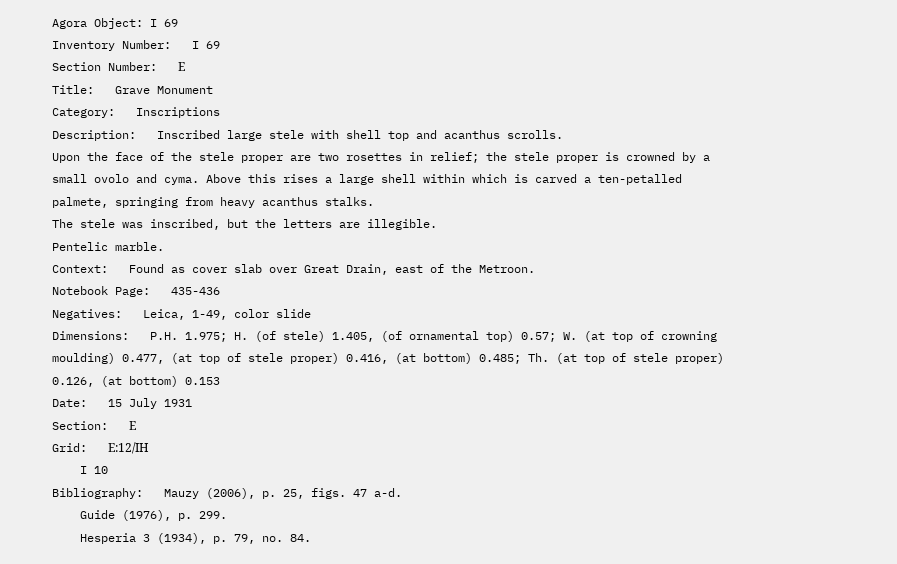Agora Object: I 69
Inventory Number:   I 69
Section Number:   Ε
Title:   Grave Monument
Category:   Inscriptions
Description:   Inscribed large stele with shell top and acanthus scrolls.
Upon the face of the stele proper are two rosettes in relief; the stele proper is crowned by a small ovolo and cyma. Above this rises a large shell within which is carved a ten-petalled palmete, springing from heavy acanthus stalks.
The stele was inscribed, but the letters are illegible.
Pentelic marble.
Context:   Found as cover slab over Great Drain, east of the Metroon.
Notebook Page:   435-436
Negatives:   Leica, 1-49, color slide
Dimensions:   P.H. 1.975; H. (of stele) 1.405, (of ornamental top) 0.57; W. (at top of crowning moulding) 0.477, (at top of stele proper) 0.416, (at bottom) 0.485; Th. (at top of stele proper) 0.126, (at bottom) 0.153
Date:   15 July 1931
Section:   Ε
Grid:   Ε:12/ΙΗ
    I 10
Bibliography:   Mauzy (2006), p. 25, figs. 47 a-d.
    Guide (1976), p. 299.
    Hesperia 3 (1934), p. 79, no. 84.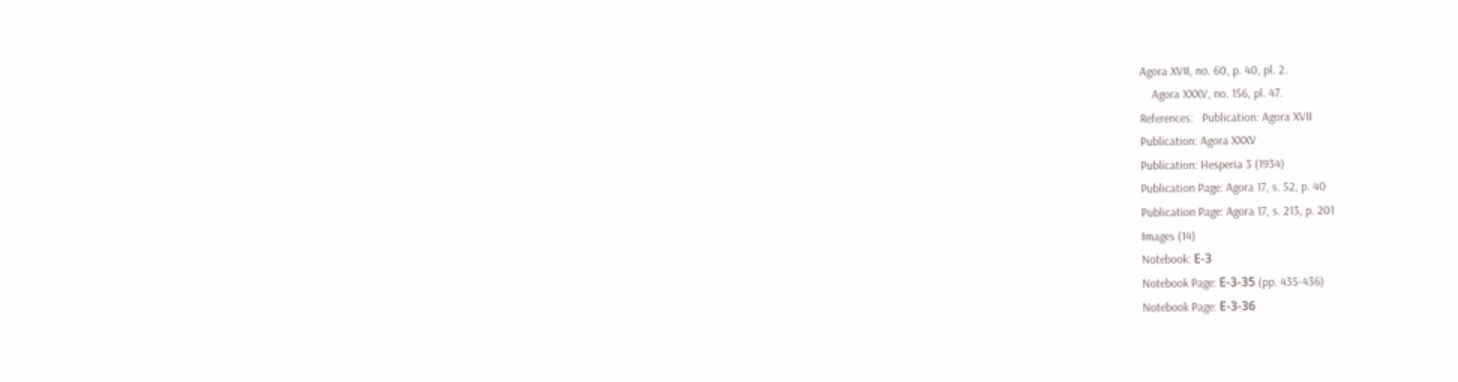Agora XVII, no. 60, p. 40, pl. 2.
    Agora XXXV, no. 156, pl. 47.
References:   Publication: Agora XVII
Publication: Agora XXXV
Publication: Hesperia 3 (1934)
Publication Page: Agora 17, s. 52, p. 40
Publication Page: Agora 17, s. 213, p. 201
Images (14)
Notebook: Ε-3
Notebook Page: Ε-3-35 (pp. 435-436)
Notebook Page: Ε-3-36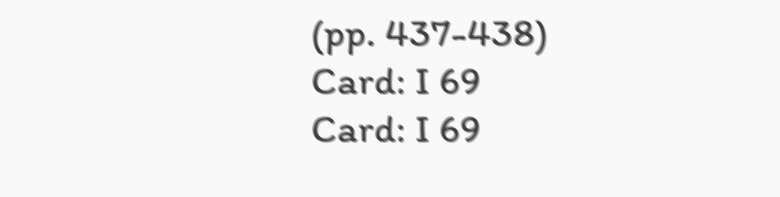(pp. 437-438)
Card: I 69
Card: I 69